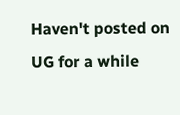Haven't posted on UG for a while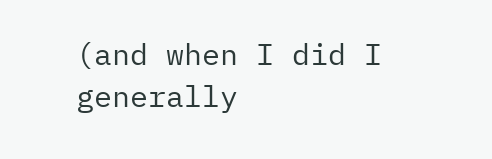(and when I did I generally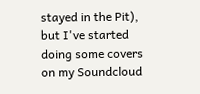stayed in the Pit), but I've started doing some covers on my Soundcloud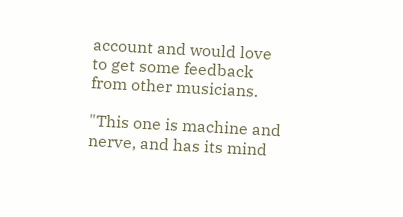account and would love to get some feedback from other musicians.

"This one is machine and nerve, and has its mind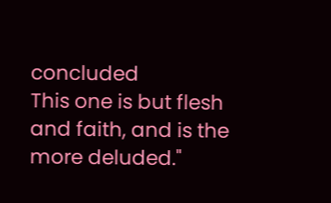concluded
This one is but flesh and faith, and is the more deluded."